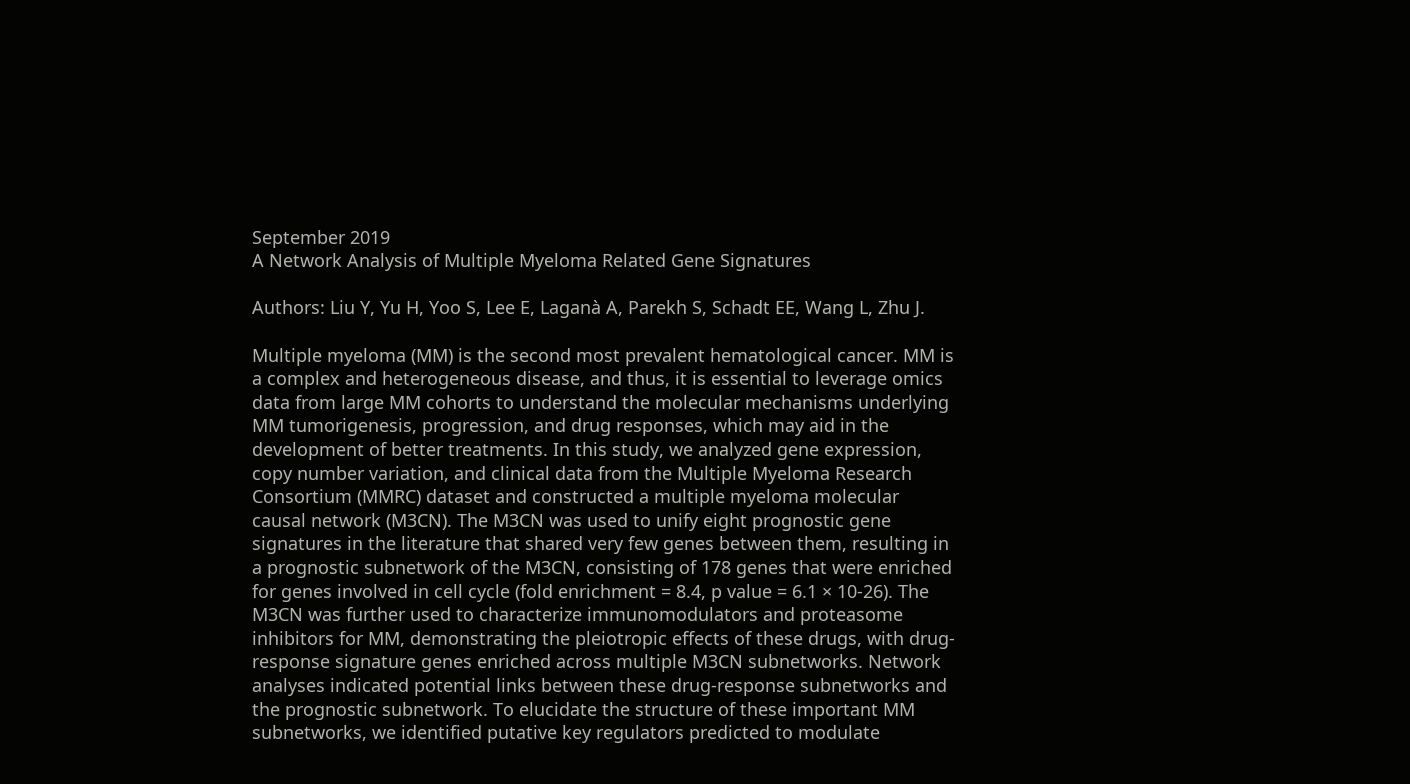September 2019
A Network Analysis of Multiple Myeloma Related Gene Signatures

Authors: Liu Y, Yu H, Yoo S, Lee E, Laganà A, Parekh S, Schadt EE, Wang L, Zhu J.

Multiple myeloma (MM) is the second most prevalent hematological cancer. MM is a complex and heterogeneous disease, and thus, it is essential to leverage omics data from large MM cohorts to understand the molecular mechanisms underlying MM tumorigenesis, progression, and drug responses, which may aid in the development of better treatments. In this study, we analyzed gene expression, copy number variation, and clinical data from the Multiple Myeloma Research Consortium (MMRC) dataset and constructed a multiple myeloma molecular causal network (M3CN). The M3CN was used to unify eight prognostic gene signatures in the literature that shared very few genes between them, resulting in a prognostic subnetwork of the M3CN, consisting of 178 genes that were enriched for genes involved in cell cycle (fold enrichment = 8.4, p value = 6.1 × 10-26). The M3CN was further used to characterize immunomodulators and proteasome inhibitors for MM, demonstrating the pleiotropic effects of these drugs, with drug-response signature genes enriched across multiple M3CN subnetworks. Network analyses indicated potential links between these drug-response subnetworks and the prognostic subnetwork. To elucidate the structure of these important MM subnetworks, we identified putative key regulators predicted to modulate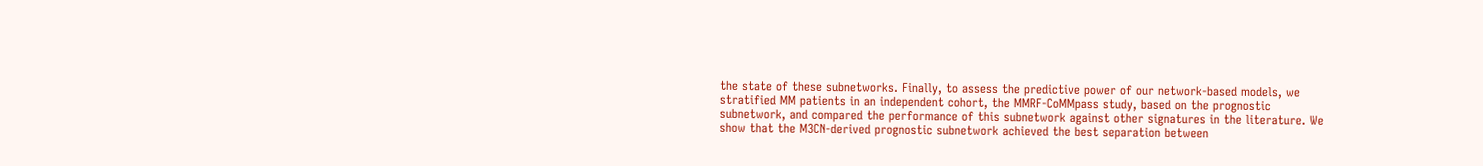the state of these subnetworks. Finally, to assess the predictive power of our network-based models, we stratified MM patients in an independent cohort, the MMRF-CoMMpass study, based on the prognostic subnetwork, and compared the performance of this subnetwork against other signatures in the literature. We show that the M3CN-derived prognostic subnetwork achieved the best separation between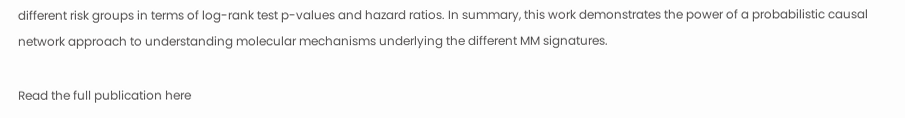different risk groups in terms of log-rank test p-values and hazard ratios. In summary, this work demonstrates the power of a probabilistic causal network approach to understanding molecular mechanisms underlying the different MM signatures.

Read the full publication here